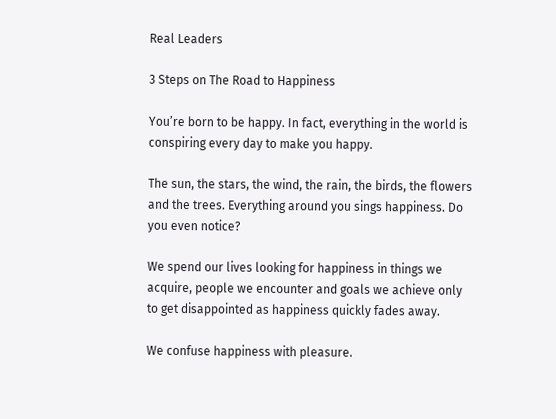Real Leaders

3 Steps on The Road to Happiness

You’re born to be happy. In fact, everything in the world is conspiring every day to make you happy.

The sun, the stars, the wind, the rain, the birds, the flowers and the trees. Everything around you sings happiness. Do you even notice?

We spend our lives looking for happiness in things we acquire, people we encounter and goals we achieve only to get disappointed as happiness quickly fades away.

We confuse happiness with pleasure.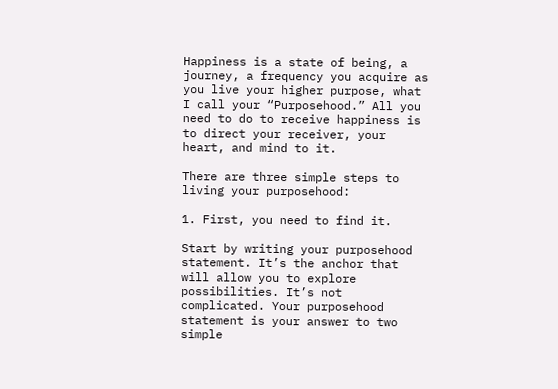Happiness is a state of being, a journey, a frequency you acquire as you live your higher purpose, what I call your “Purposehood.” All you need to do to receive happiness is to direct your receiver, your heart, and mind to it.

There are three simple steps to living your purposehood:

1. First, you need to find it.

Start by writing your purposehood statement. It’s the anchor that will allow you to explore possibilities. It’s not complicated. Your purposehood statement is your answer to two simple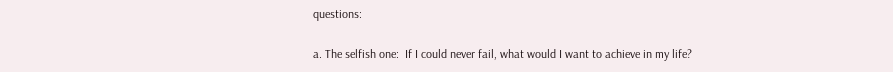questions:

a. The selfish one:  If I could never fail, what would I want to achieve in my life?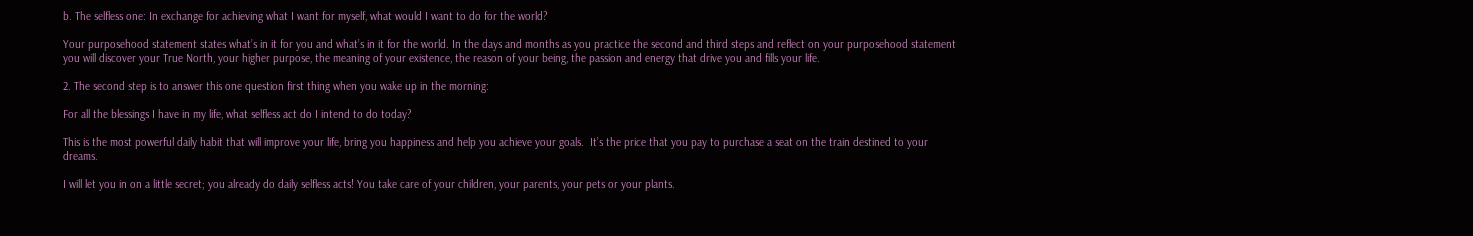b. The selfless one: In exchange for achieving what I want for myself, what would I want to do for the world?

Your purposehood statement states what’s in it for you and what’s in it for the world. In the days and months as you practice the second and third steps and reflect on your purposehood statement you will discover your True North, your higher purpose, the meaning of your existence, the reason of your being, the passion and energy that drive you and fills your life.

2. The second step is to answer this one question first thing when you wake up in the morning:

For all the blessings I have in my life, what selfless act do I intend to do today?

This is the most powerful daily habit that will improve your life, bring you happiness and help you achieve your goals.  It’s the price that you pay to purchase a seat on the train destined to your dreams.

I will let you in on a little secret; you already do daily selfless acts! You take care of your children, your parents, your pets or your plants.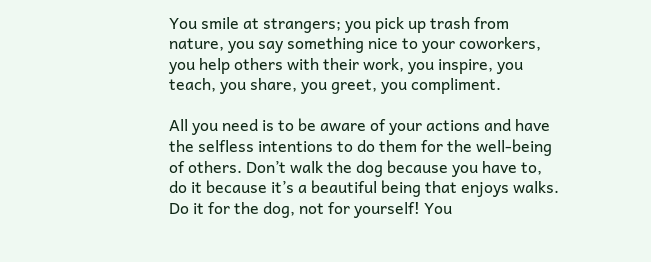You smile at strangers; you pick up trash from nature, you say something nice to your coworkers, you help others with their work, you inspire, you teach, you share, you greet, you compliment.

All you need is to be aware of your actions and have the selfless intentions to do them for the well-being of others. Don’t walk the dog because you have to, do it because it’s a beautiful being that enjoys walks. Do it for the dog, not for yourself! You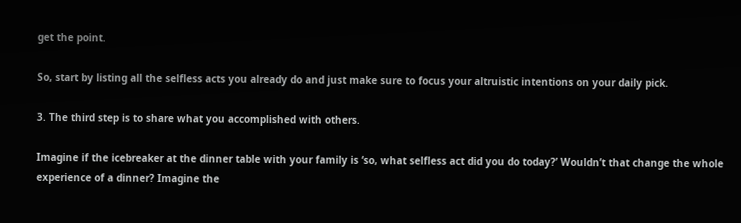get the point.

So, start by listing all the selfless acts you already do and just make sure to focus your altruistic intentions on your daily pick.

3. The third step is to share what you accomplished with others.

Imagine if the icebreaker at the dinner table with your family is ‘so, what selfless act did you do today?’ Wouldn’t that change the whole experience of a dinner? Imagine the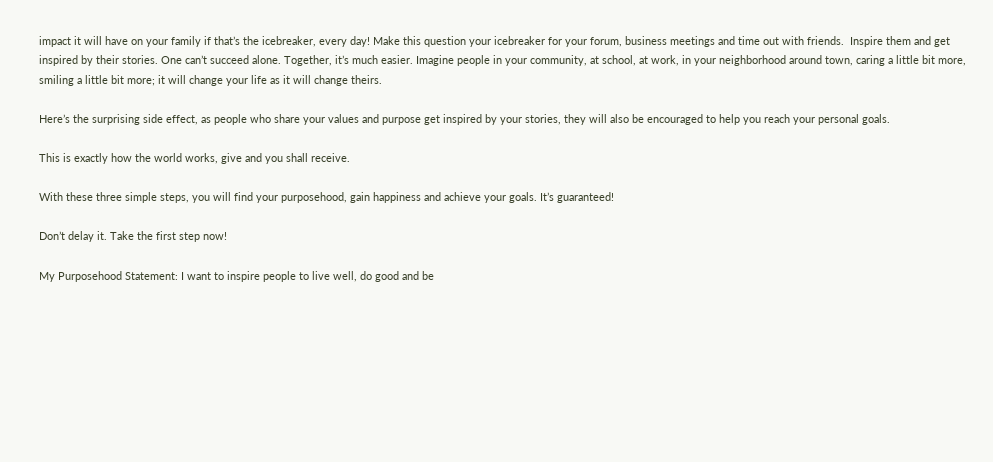impact it will have on your family if that’s the icebreaker, every day! Make this question your icebreaker for your forum, business meetings and time out with friends.  Inspire them and get inspired by their stories. One can’t succeed alone. Together, it’s much easier. Imagine people in your community, at school, at work, in your neighborhood around town, caring a little bit more, smiling a little bit more; it will change your life as it will change theirs.

Here’s the surprising side effect, as people who share your values and purpose get inspired by your stories, they will also be encouraged to help you reach your personal goals.

This is exactly how the world works, give and you shall receive.

With these three simple steps, you will find your purposehood, gain happiness and achieve your goals. It’s guaranteed!

Don’t delay it. Take the first step now!

My Purposehood Statement: I want to inspire people to live well, do good and be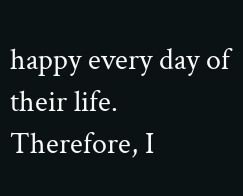happy every day of their life. Therefore, I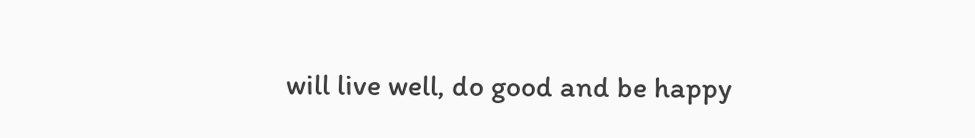will live well, do good and be happy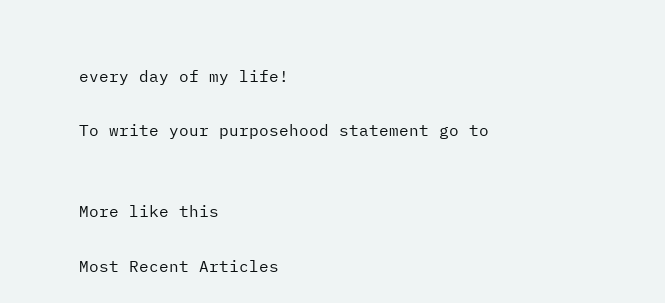every day of my life!

To write your purposehood statement go to


More like this

Most Recent Articles